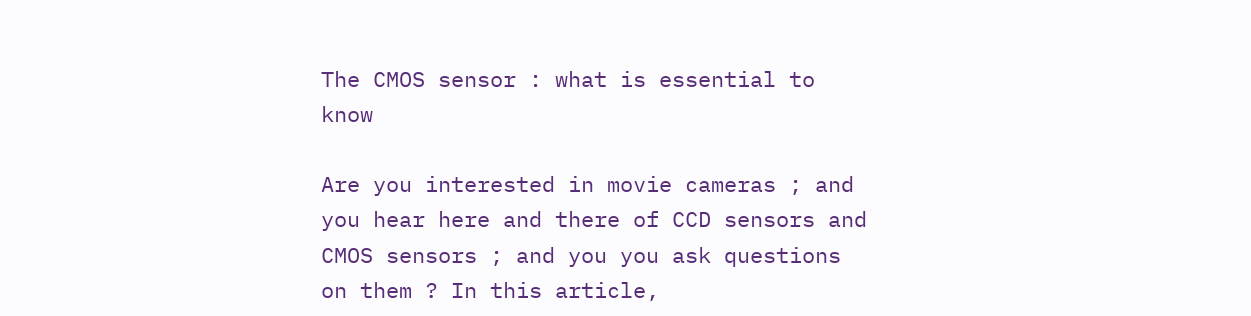The CMOS sensor : what is essential to know

Are you interested in movie cameras ; and you hear here and there of CCD sensors and CMOS sensors ; and you you ask questions on them ? In this article,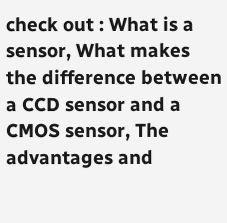check out : What is a sensor, What makes the difference between a CCD sensor and a CMOS sensor, The advantages and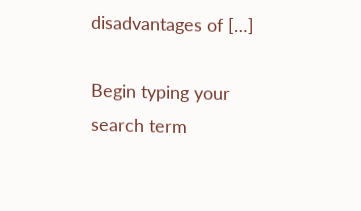disadvantages of […]

Begin typing your search term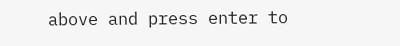above and press enter to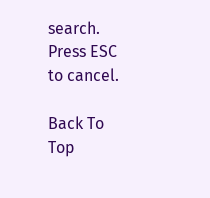search. Press ESC to cancel.

Back To Top